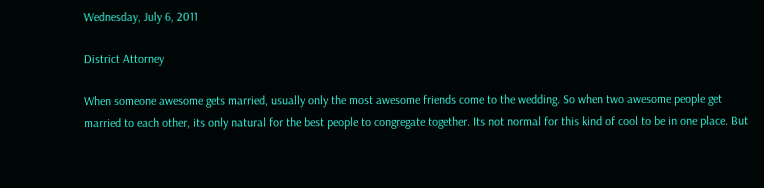Wednesday, July 6, 2011

District Attorney

When someone awesome gets married, usually only the most awesome friends come to the wedding. So when two awesome people get married to each other, its only natural for the best people to congregate together. Its not normal for this kind of cool to be in one place. But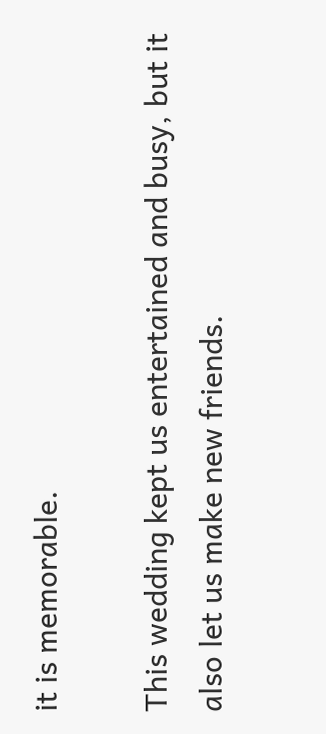it is memorable.

This wedding kept us entertained and busy, but it also let us make new friends.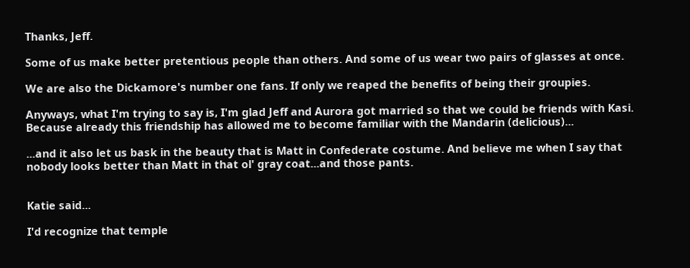Thanks, Jeff.

Some of us make better pretentious people than others. And some of us wear two pairs of glasses at once.

We are also the Dickamore's number one fans. If only we reaped the benefits of being their groupies.

Anyways, what I'm trying to say is, I'm glad Jeff and Aurora got married so that we could be friends with Kasi. Because already this friendship has allowed me to become familiar with the Mandarin (delicious)...

...and it also let us bask in the beauty that is Matt in Confederate costume. And believe me when I say that nobody looks better than Matt in that ol' gray coat...and those pants.


Katie said...

I'd recognize that temple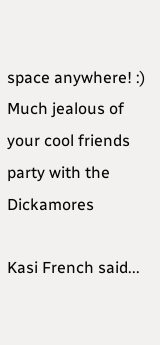space anywhere! :) Much jealous of your cool friends party with the Dickamores

Kasi French said...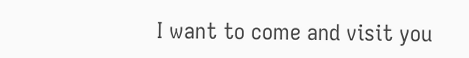I want to come and visit you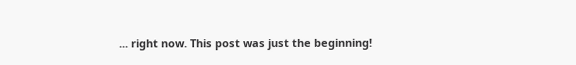... right now. This post was just the beginning!